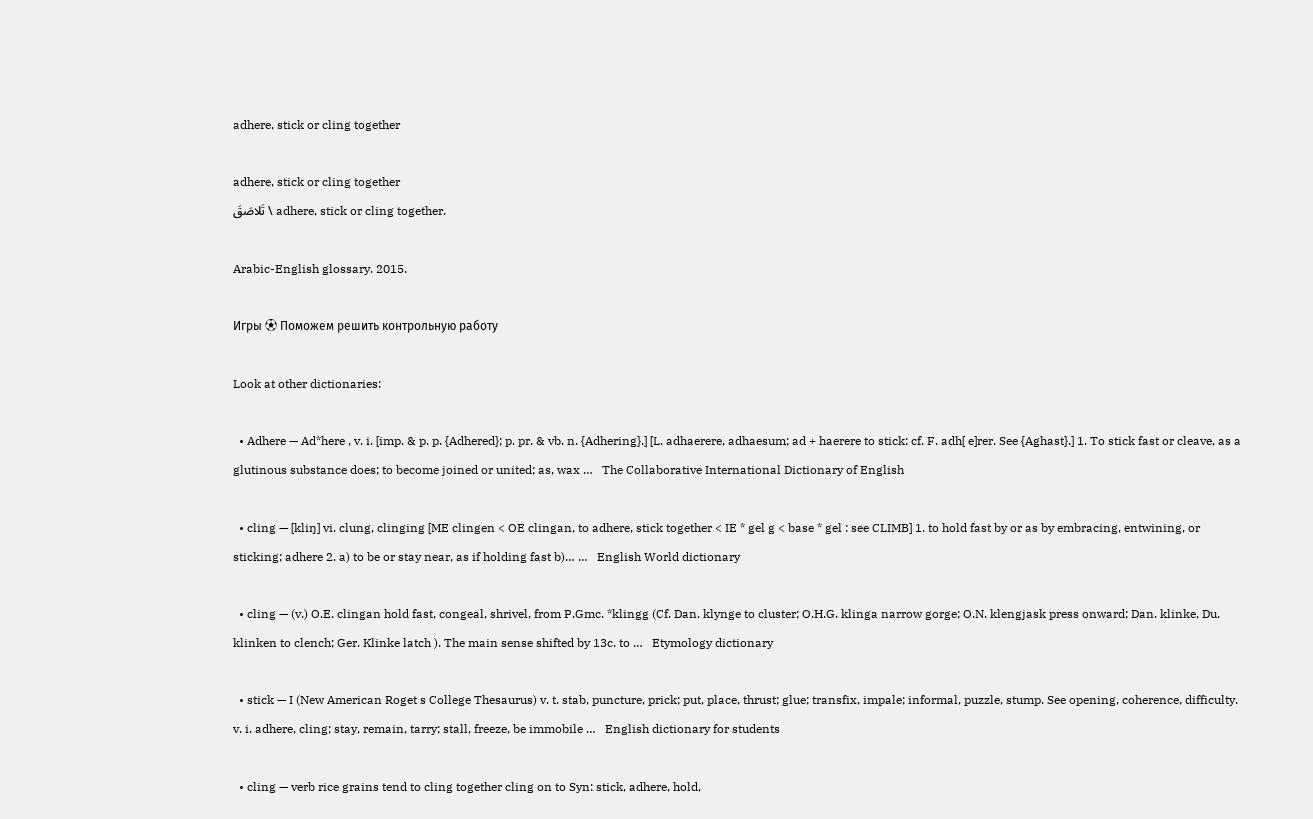adhere, stick or cling together

adhere, stick or cling together
تَلاصَقَ \ adhere, stick or cling together.

Arabic-English glossary. 2015.

Игры ⚽ Поможем решить контрольную работу

Look at other dictionaries:

  • Adhere — Ad*here , v. i. [imp. & p. p. {Adhered}; p. pr. & vb. n. {Adhering}.] [L. adhaerere, adhaesum; ad + haerere to stick: cf. F. adh[ e]rer. See {Aghast}.] 1. To stick fast or cleave, as a glutinous substance does; to become joined or united; as, wax …   The Collaborative International Dictionary of English

  • cling — [kliŋ] vi. clung, clinging [ME clingen < OE clingan, to adhere, stick together < IE * gel g < base * gel : see CLIMB] 1. to hold fast by or as by embracing, entwining, or sticking; adhere 2. a) to be or stay near, as if holding fast b)… …   English World dictionary

  • cling — (v.) O.E. clingan hold fast, congeal, shrivel, from P.Gmc. *klingg (Cf. Dan. klynge to cluster; O.H.G. klinga narrow gorge; O.N. klengjask press onward; Dan. klinke, Du. klinken to clench; Ger. Klinke latch ). The main sense shifted by 13c. to …   Etymology dictionary

  • stick — I (New American Roget s College Thesaurus) v. t. stab, puncture, prick; put, place, thrust; glue; transfix, impale; informal, puzzle, stump. See opening, coherence, difficulty. v. i. adhere, cling; stay, remain, tarry; stall, freeze, be immobile …   English dictionary for students

  • cling — verb rice grains tend to cling together cling on to Syn: stick, adhere, hold,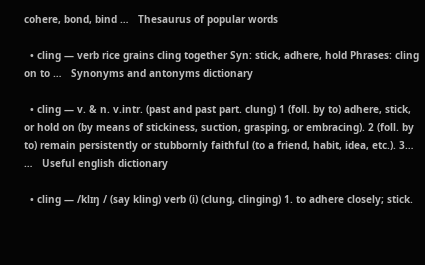cohere, bond, bind …   Thesaurus of popular words

  • cling — verb rice grains cling together Syn: stick, adhere, hold Phrases: cling on to …   Synonyms and antonyms dictionary

  • cling — v. & n. v.intr. (past and past part. clung) 1 (foll. by to) adhere, stick, or hold on (by means of stickiness, suction, grasping, or embracing). 2 (foll. by to) remain persistently or stubbornly faithful (to a friend, habit, idea, etc.). 3… …   Useful english dictionary

  • cling — /klɪŋ / (say kling) verb (i) (clung, clinging) 1. to adhere closely; stick.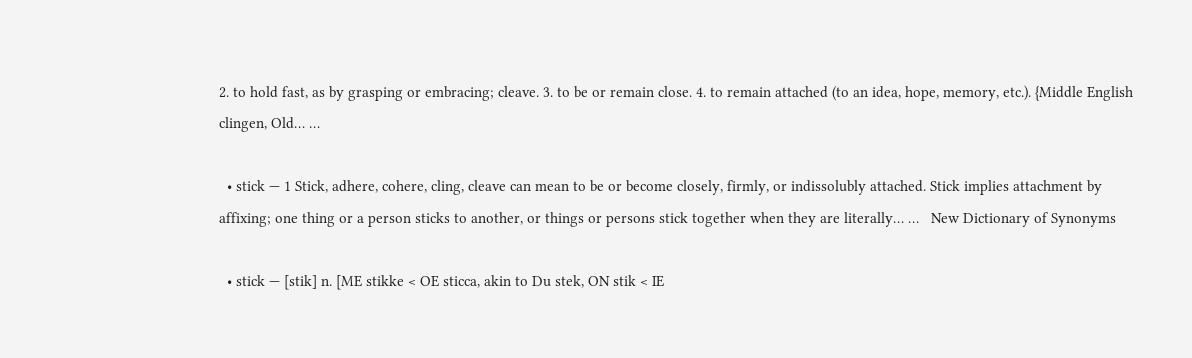2. to hold fast, as by grasping or embracing; cleave. 3. to be or remain close. 4. to remain attached (to an idea, hope, memory, etc.). {Middle English clingen, Old… …

  • stick — 1 Stick, adhere, cohere, cling, cleave can mean to be or become closely, firmly, or indissolubly attached. Stick implies attachment by affixing; one thing or a person sticks to another, or things or persons stick together when they are literally… …   New Dictionary of Synonyms

  • stick — [stik] n. [ME stikke < OE sticca, akin to Du stek, ON stik < IE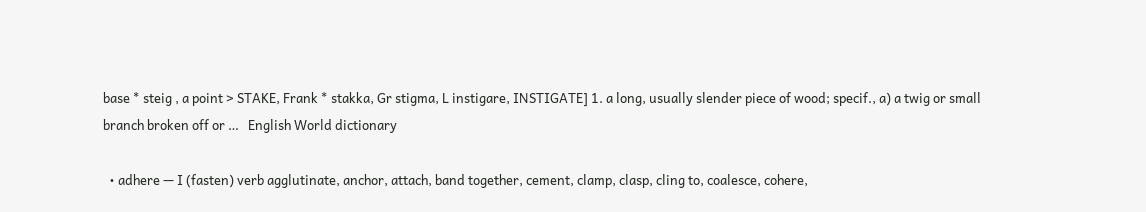base * steig , a point > STAKE, Frank * stakka, Gr stigma, L instigare, INSTIGATE] 1. a long, usually slender piece of wood; specif., a) a twig or small branch broken off or …   English World dictionary

  • adhere — I (fasten) verb agglutinate, anchor, attach, band together, cement, clamp, clasp, cling to, coalesce, cohere,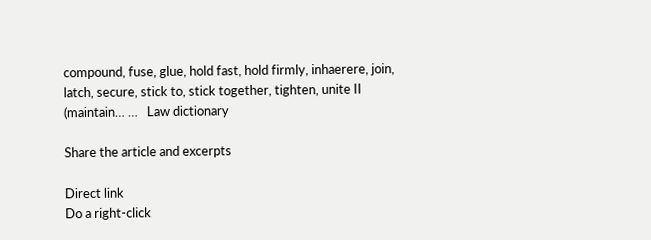compound, fuse, glue, hold fast, hold firmly, inhaerere, join, latch, secure, stick to, stick together, tighten, unite II (maintain… …   Law dictionary

Share the article and excerpts

Direct link
Do a right-click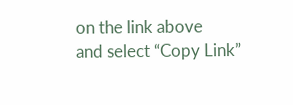on the link above
and select “Copy Link”